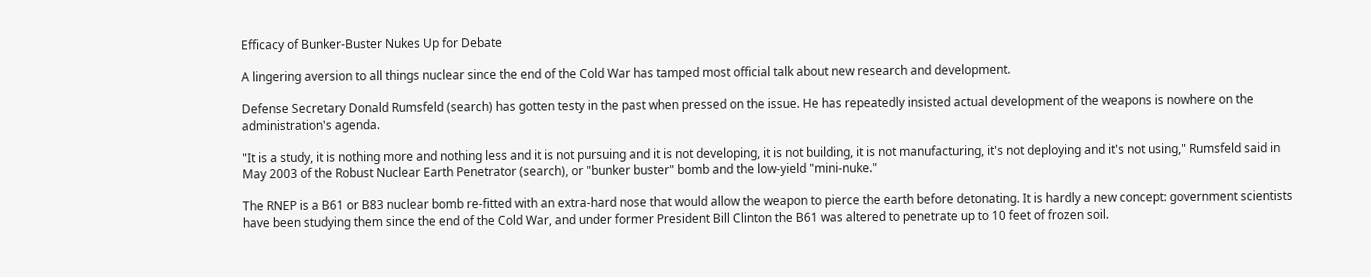Efficacy of Bunker-Buster Nukes Up for Debate

A lingering aversion to all things nuclear since the end of the Cold War has tamped most official talk about new research and development.

Defense Secretary Donald Rumsfeld (search) has gotten testy in the past when pressed on the issue. He has repeatedly insisted actual development of the weapons is nowhere on the administration's agenda.

"It is a study, it is nothing more and nothing less and it is not pursuing and it is not developing, it is not building, it is not manufacturing, it's not deploying and it's not using," Rumsfeld said in May 2003 of the Robust Nuclear Earth Penetrator (search), or "bunker buster" bomb and the low-yield "mini-nuke."

The RNEP is a B61 or B83 nuclear bomb re-fitted with an extra-hard nose that would allow the weapon to pierce the earth before detonating. It is hardly a new concept: government scientists have been studying them since the end of the Cold War, and under former President Bill Clinton the B61 was altered to penetrate up to 10 feet of frozen soil.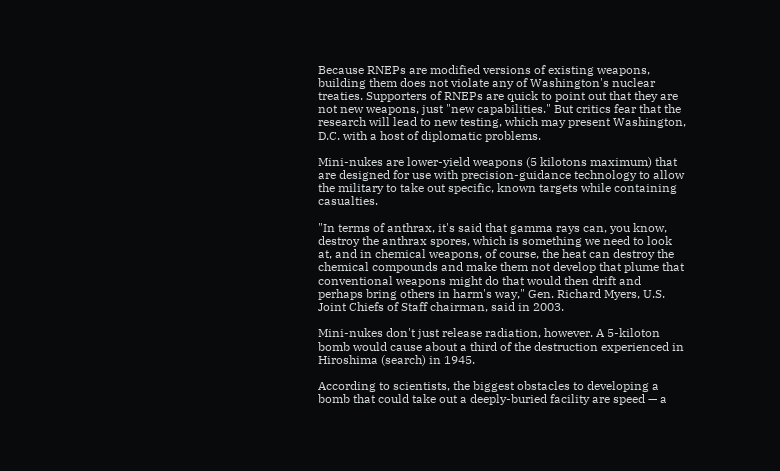Because RNEPs are modified versions of existing weapons, building them does not violate any of Washington's nuclear treaties. Supporters of RNEPs are quick to point out that they are not new weapons, just "new capabilities." But critics fear that the research will lead to new testing, which may present Washington, D.C. with a host of diplomatic problems.

Mini-nukes are lower-yield weapons (5 kilotons maximum) that are designed for use with precision-guidance technology to allow the military to take out specific, known targets while containing casualties.

"In terms of anthrax, it's said that gamma rays can, you know, destroy the anthrax spores, which is something we need to look at, and in chemical weapons, of course, the heat can destroy the chemical compounds and make them not develop that plume that conventional weapons might do that would then drift and perhaps bring others in harm's way," Gen. Richard Myers, U.S. Joint Chiefs of Staff chairman, said in 2003.

Mini-nukes don't just release radiation, however. A 5-kiloton bomb would cause about a third of the destruction experienced in Hiroshima (search) in 1945.

According to scientists, the biggest obstacles to developing a bomb that could take out a deeply-buried facility are speed — a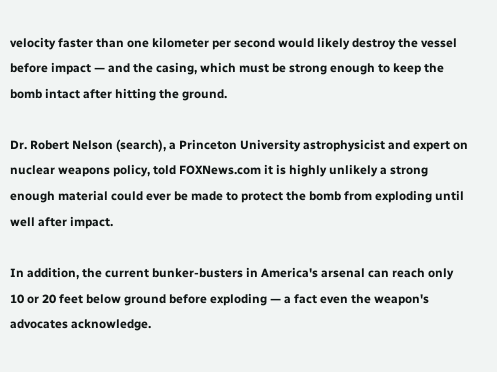velocity faster than one kilometer per second would likely destroy the vessel before impact — and the casing, which must be strong enough to keep the bomb intact after hitting the ground.

Dr. Robert Nelson (search), a Princeton University astrophysicist and expert on nuclear weapons policy, told FOXNews.com it is highly unlikely a strong enough material could ever be made to protect the bomb from exploding until well after impact.

In addition, the current bunker-busters in America's arsenal can reach only 10 or 20 feet below ground before exploding — a fact even the weapon's advocates acknowledge.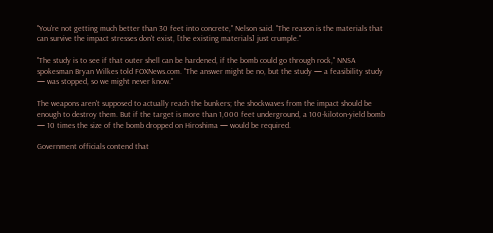"You're not getting much better than 30 feet into concrete," Nelson said. "The reason is the materials that can survive the impact stresses don't exist, [the existing materials] just crumple."

"The study is to see if that outer shell can be hardened, if the bomb could go through rock," NNSA spokesman Bryan Wilkes told FOXNews.com. "The answer might be no, but the study — a feasibility study — was stopped, so we might never know."

The weapons aren't supposed to actually reach the bunkers; the shockwaves from the impact should be enough to destroy them. But if the target is more than 1,000 feet underground, a 100-kiloton-yield bomb — 10 times the size of the bomb dropped on Hiroshima — would be required.

Government officials contend that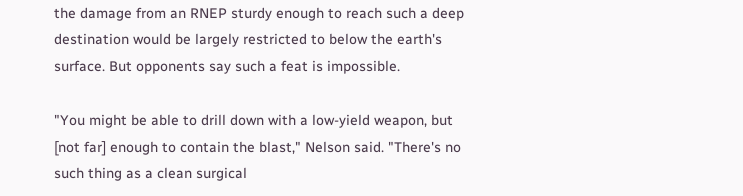the damage from an RNEP sturdy enough to reach such a deep destination would be largely restricted to below the earth's surface. But opponents say such a feat is impossible.

"You might be able to drill down with a low-yield weapon, but [not far] enough to contain the blast," Nelson said. "There's no such thing as a clean surgical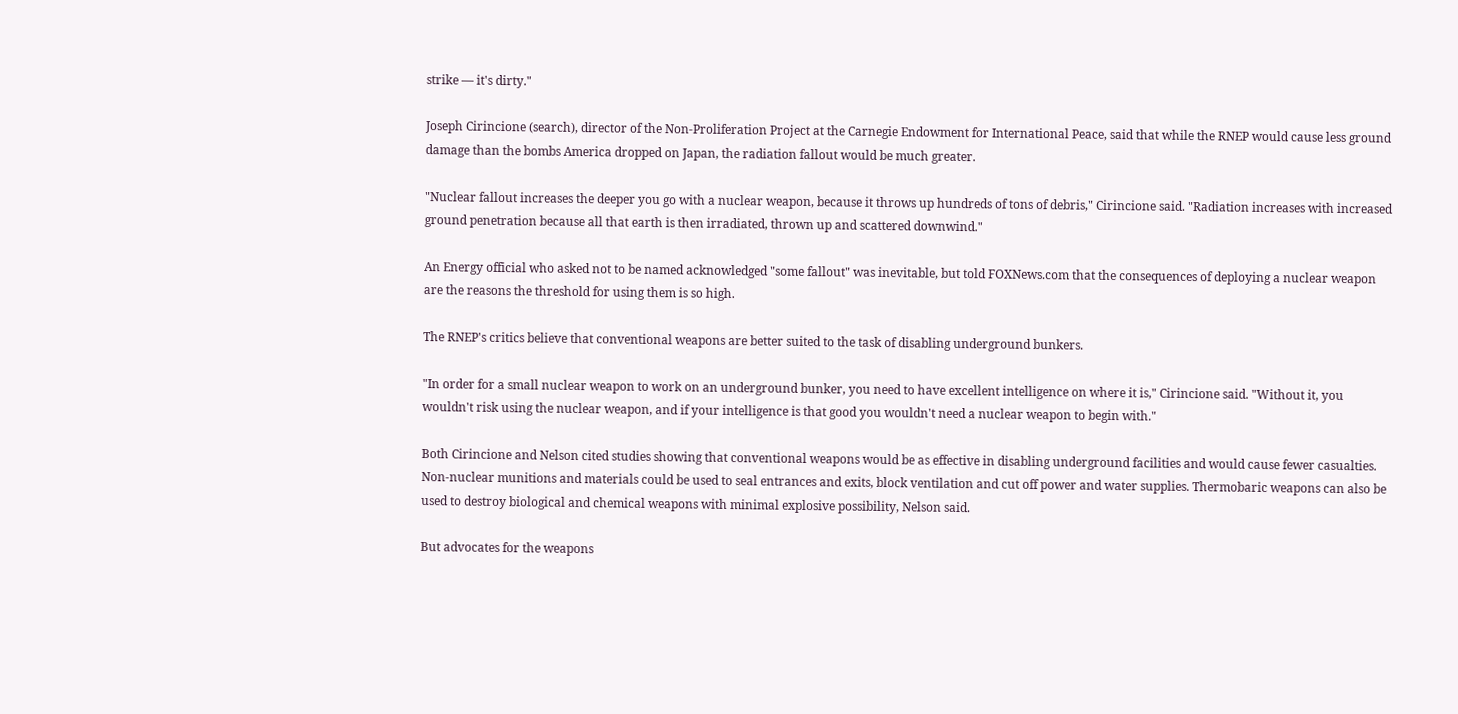strike — it's dirty."

Joseph Cirincione (search), director of the Non-Proliferation Project at the Carnegie Endowment for International Peace, said that while the RNEP would cause less ground damage than the bombs America dropped on Japan, the radiation fallout would be much greater.

"Nuclear fallout increases the deeper you go with a nuclear weapon, because it throws up hundreds of tons of debris," Cirincione said. "Radiation increases with increased ground penetration because all that earth is then irradiated, thrown up and scattered downwind."

An Energy official who asked not to be named acknowledged "some fallout" was inevitable, but told FOXNews.com that the consequences of deploying a nuclear weapon are the reasons the threshold for using them is so high.

The RNEP's critics believe that conventional weapons are better suited to the task of disabling underground bunkers.

"In order for a small nuclear weapon to work on an underground bunker, you need to have excellent intelligence on where it is," Cirincione said. "Without it, you wouldn't risk using the nuclear weapon, and if your intelligence is that good you wouldn't need a nuclear weapon to begin with."

Both Cirincione and Nelson cited studies showing that conventional weapons would be as effective in disabling underground facilities and would cause fewer casualties. Non-nuclear munitions and materials could be used to seal entrances and exits, block ventilation and cut off power and water supplies. Thermobaric weapons can also be used to destroy biological and chemical weapons with minimal explosive possibility, Nelson said.

But advocates for the weapons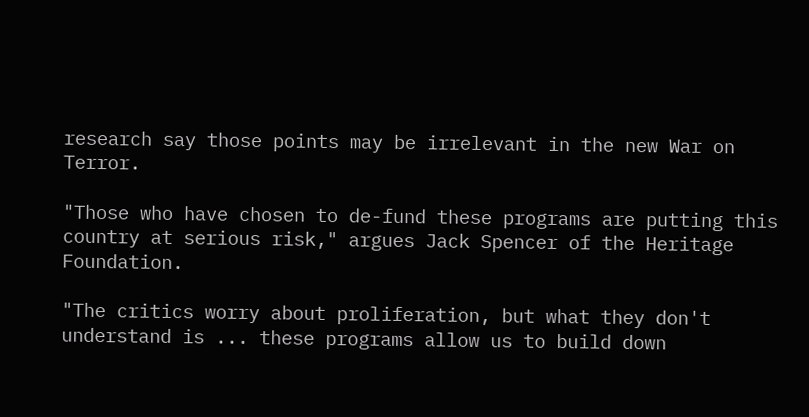research say those points may be irrelevant in the new War on Terror.

"Those who have chosen to de-fund these programs are putting this country at serious risk," argues Jack Spencer of the Heritage Foundation.

"The critics worry about proliferation, but what they don't understand is ... these programs allow us to build down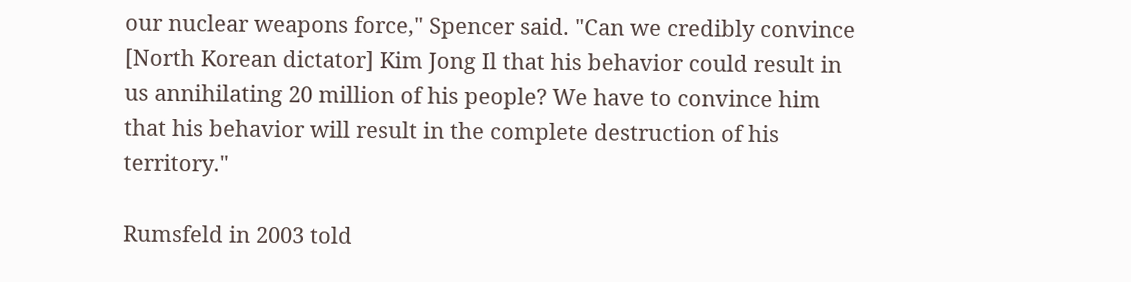our nuclear weapons force," Spencer said. "Can we credibly convince [North Korean dictator] Kim Jong Il that his behavior could result in us annihilating 20 million of his people? We have to convince him that his behavior will result in the complete destruction of his territory."

Rumsfeld in 2003 told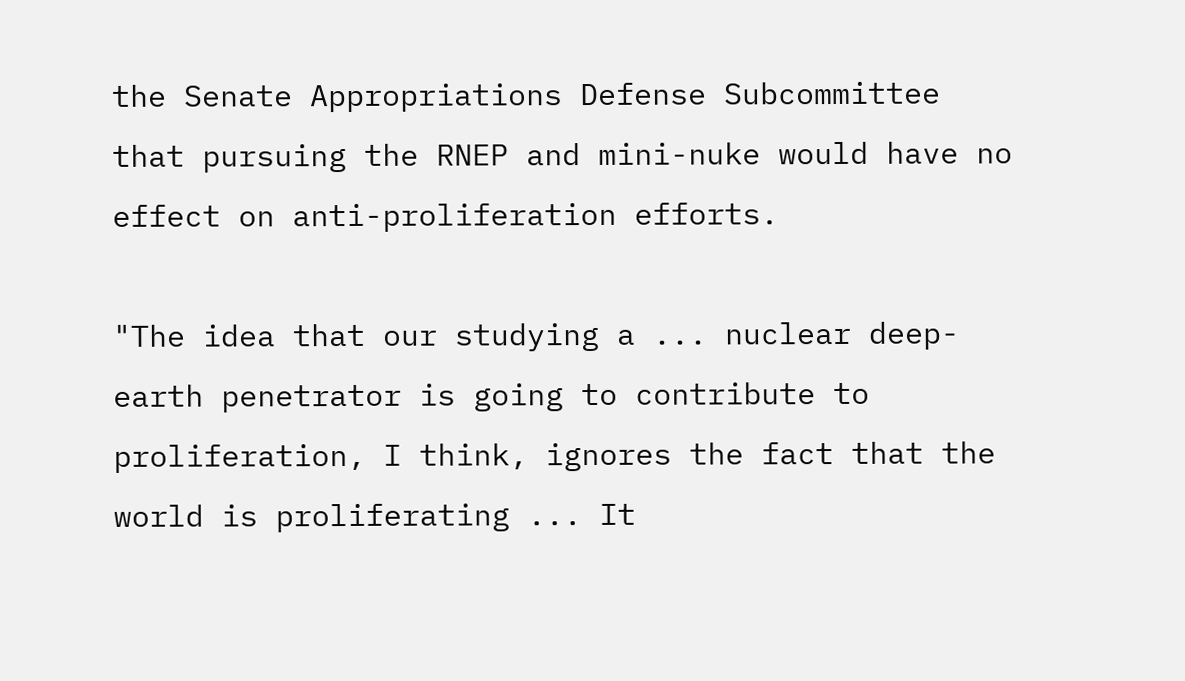the Senate Appropriations Defense Subcommittee that pursuing the RNEP and mini-nuke would have no effect on anti-proliferation efforts.

"The idea that our studying a ... nuclear deep-earth penetrator is going to contribute to proliferation, I think, ignores the fact that the world is proliferating ... It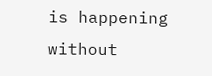is happening without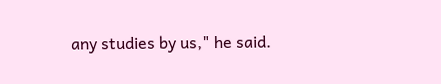any studies by us," he said.